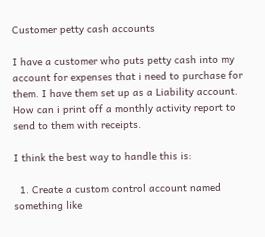Customer petty cash accounts

I have a customer who puts petty cash into my account for expenses that i need to purchase for them. I have them set up as a Liability account. How can i print off a monthly activity report to send to them with receipts.

I think the best way to handle this is:

  1. Create a custom control account named something like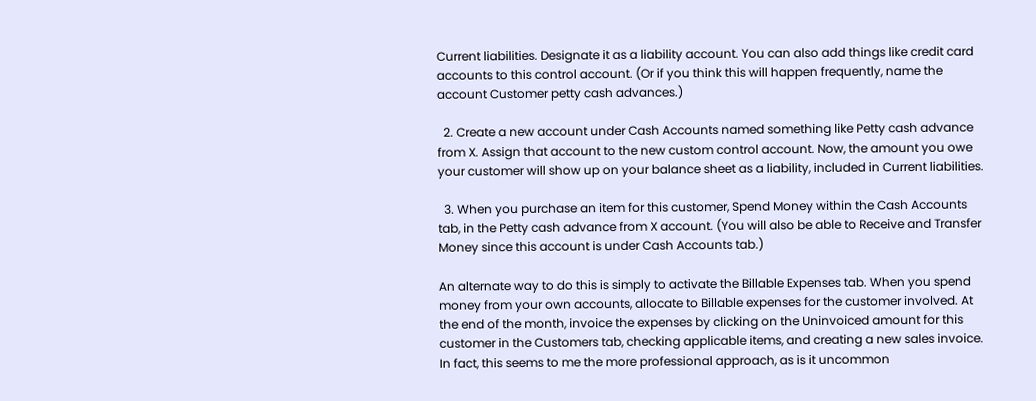Current liabilities. Designate it as a liability account. You can also add things like credit card accounts to this control account. (Or if you think this will happen frequently, name the account Customer petty cash advances.)

  2. Create a new account under Cash Accounts named something like Petty cash advance from X. Assign that account to the new custom control account. Now, the amount you owe your customer will show up on your balance sheet as a liability, included in Current liabilities.

  3. When you purchase an item for this customer, Spend Money within the Cash Accounts tab, in the Petty cash advance from X account. (You will also be able to Receive and Transfer Money since this account is under Cash Accounts tab.)

An alternate way to do this is simply to activate the Billable Expenses tab. When you spend money from your own accounts, allocate to Billable expenses for the customer involved. At the end of the month, invoice the expenses by clicking on the Uninvoiced amount for this customer in the Customers tab, checking applicable items, and creating a new sales invoice. In fact, this seems to me the more professional approach, as is it uncommon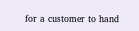for a customer to hand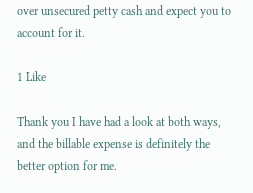over unsecured petty cash and expect you to account for it.

1 Like

Thank you I have had a look at both ways, and the billable expense is definitely the better option for me.